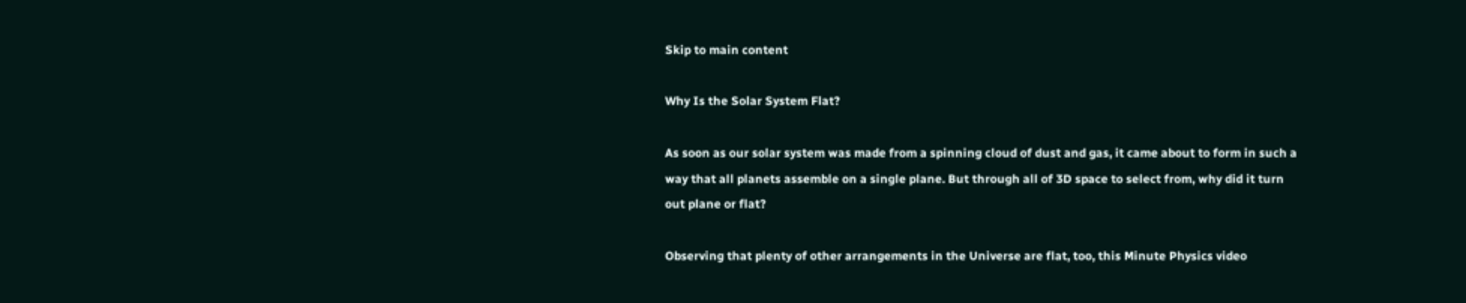Skip to main content

Why Is the Solar System Flat?

As soon as our solar system was made from a spinning cloud of dust and gas, it came about to form in such a way that all planets assemble on a single plane. But through all of 3D space to select from, why did it turn out plane or flat?

Observing that plenty of other arrangements in the Universe are flat, too, this Minute Physics video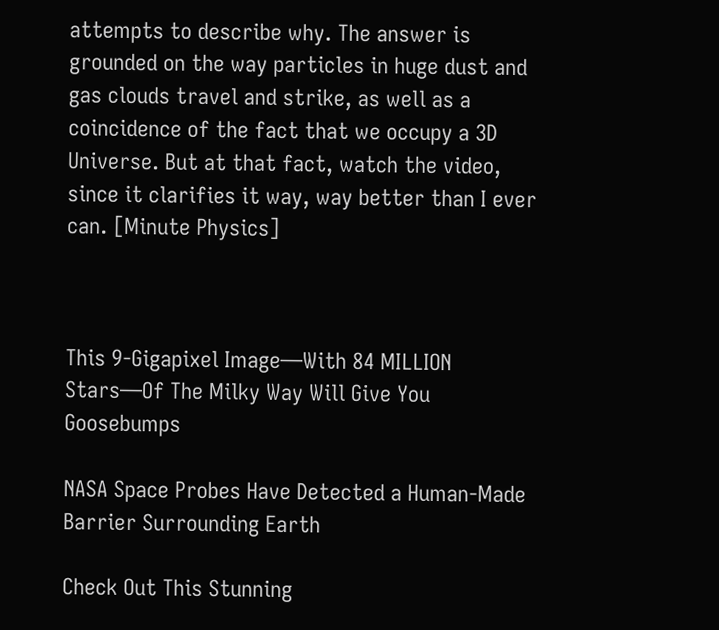attempts to describe why. The answer is grounded on the way particles in huge dust and gas clouds travel and strike, as well as a coincidence of the fact that we occupy a 3D Universe. But at that fact, watch the video, since it clarifies it way, way better than I ever can. [Minute Physics]



This 9-Gigapixel Image—With 84 MILLION Stars—Of The Milky Way Will Give You Goosebumps

NASA Space Probes Have Detected a Human-Made Barrier Surrounding Earth

Check Out This Stunning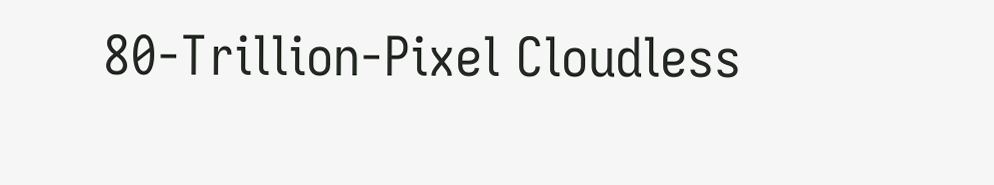80-Trillion-Pixel Cloudless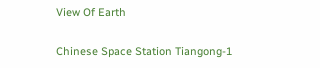View Of Earth

Chinese Space Station Tiangong-1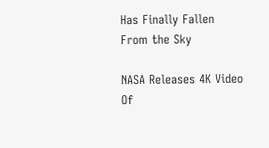Has Finally Fallen From the Sky

NASA Releases 4K Video Of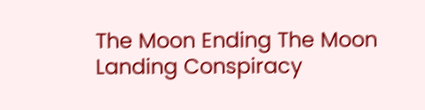The Moon Ending The Moon Landing Conspiracy